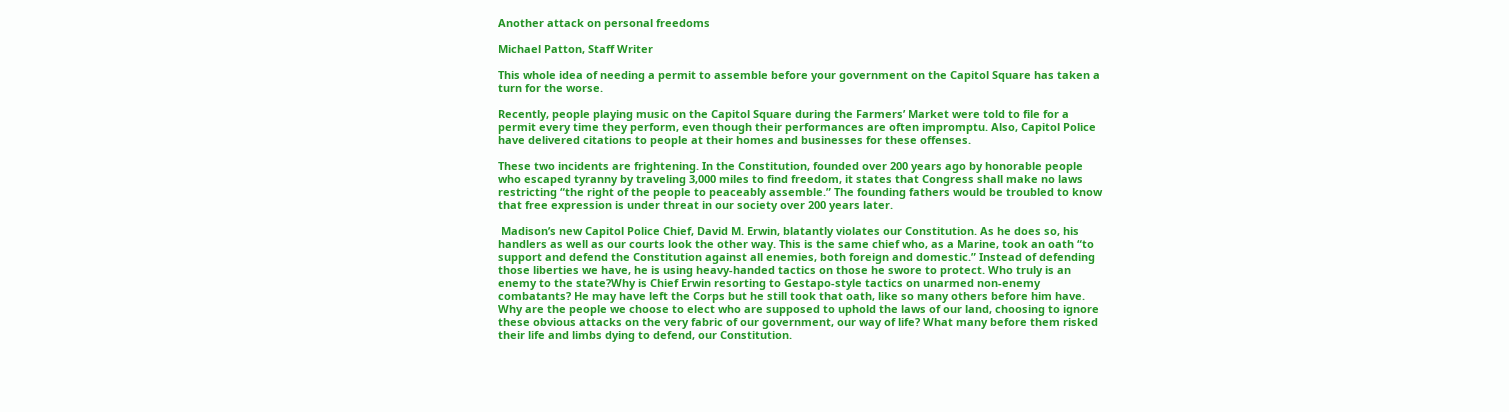Another attack on personal freedoms

Michael Patton, Staff Writer

This whole idea of needing a permit to assemble before your government on the Capitol Square has taken a turn for the worse.

Recently, people playing music on the Capitol Square during the Farmers’ Market were told to file for a permit every time they perform, even though their performances are often impromptu. Also, Capitol Police have delivered citations to people at their homes and businesses for these offenses.

These two incidents are frightening. In the Constitution, founded over 200 years ago by honorable people who escaped tyranny by traveling 3,000 miles to find freedom, it states that Congress shall make no laws restricting “the right of the people to peaceably assemble.” The founding fathers would be troubled to know that free expression is under threat in our society over 200 years later.

 Madison’s new Capitol Police Chief, David M. Erwin, blatantly violates our Constitution. As he does so, his handlers as well as our courts look the other way. This is the same chief who, as a Marine, took an oath “to support and defend the Constitution against all enemies, both foreign and domestic.” Instead of defending those liberties we have, he is using heavy-handed tactics on those he swore to protect. Who truly is an enemy to the state?Why is Chief Erwin resorting to Gestapo-style tactics on unarmed non-enemy combatants? He may have left the Corps but he still took that oath, like so many others before him have. Why are the people we choose to elect who are supposed to uphold the laws of our land, choosing to ignore these obvious attacks on the very fabric of our government, our way of life? What many before them risked their life and limbs dying to defend, our Constitution.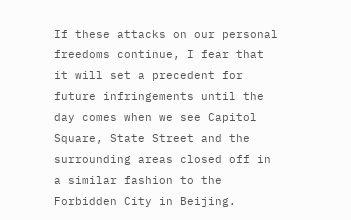If these attacks on our personal freedoms continue, I fear that it will set a precedent for future infringements until the day comes when we see Capitol Square, State Street and the surrounding areas closed off in a similar fashion to the Forbidden City in Beijing.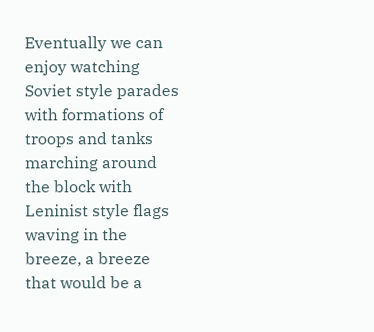Eventually we can enjoy watching Soviet style parades with formations of troops and tanks marching around the block with Leninist style flags waving in the breeze, a breeze that would be a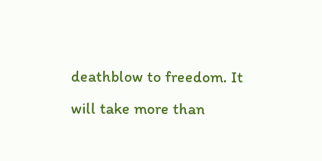deathblow to freedom. It will take more than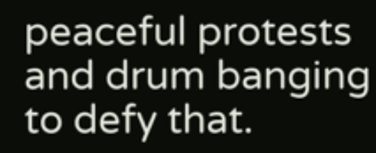peaceful protests and drum banging to defy that.